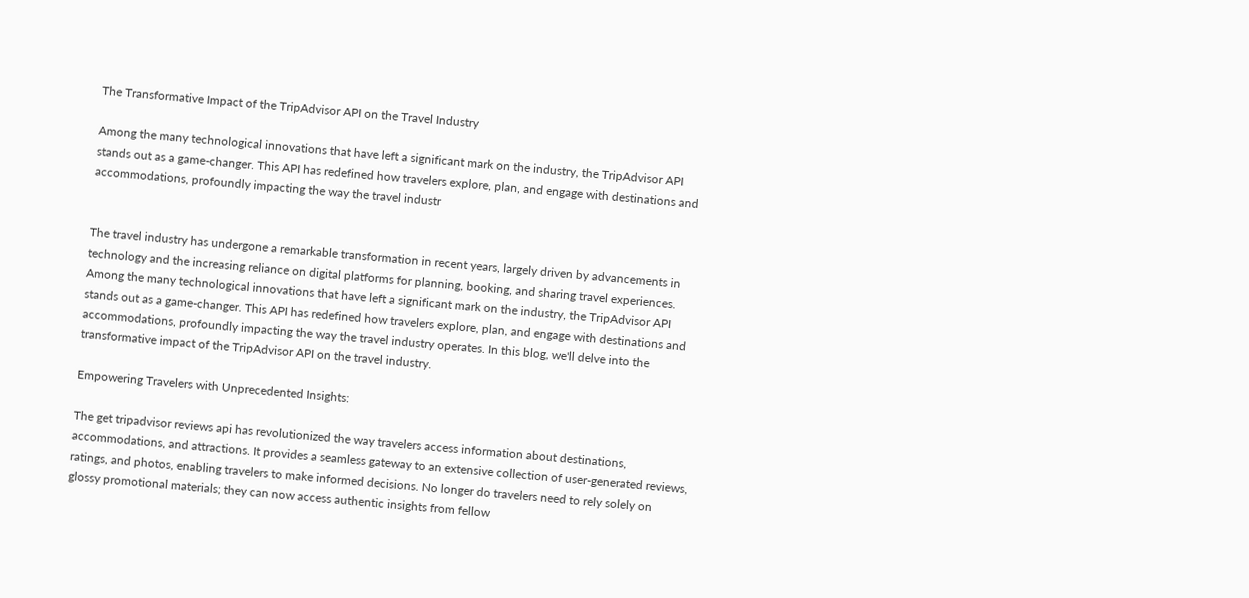The Transformative Impact of the TripAdvisor API on the Travel Industry

Among the many technological innovations that have left a significant mark on the industry, the TripAdvisor API stands out as a game-changer. This API has redefined how travelers explore, plan, and engage with destinations and accommodations, profoundly impacting the way the travel industr


The travel industry has undergone a remarkable transformation in recent years, largely driven by advancements in technology and the increasing reliance on digital platforms for planning, booking, and sharing travel experiences. Among the many technological innovations that have left a significant mark on the industry, the TripAdvisor API stands out as a game-changer. This API has redefined how travelers explore, plan, and engage with destinations and accommodations, profoundly impacting the way the travel industry operates. In this blog, we'll delve into the transformative impact of the TripAdvisor API on the travel industry.

Empowering Travelers with Unprecedented Insights:

The get tripadvisor reviews api has revolutionized the way travelers access information about destinations, accommodations, and attractions. It provides a seamless gateway to an extensive collection of user-generated reviews, ratings, and photos, enabling travelers to make informed decisions. No longer do travelers need to rely solely on glossy promotional materials; they can now access authentic insights from fellow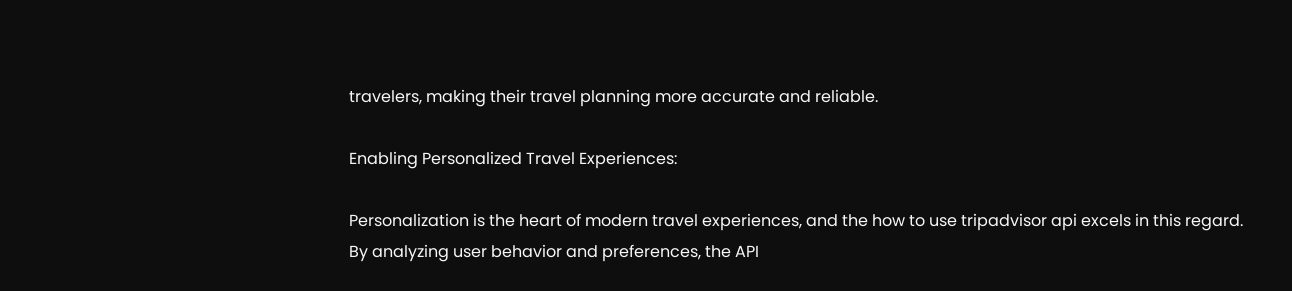travelers, making their travel planning more accurate and reliable.

Enabling Personalized Travel Experiences:

Personalization is the heart of modern travel experiences, and the how to use tripadvisor api excels in this regard. By analyzing user behavior and preferences, the API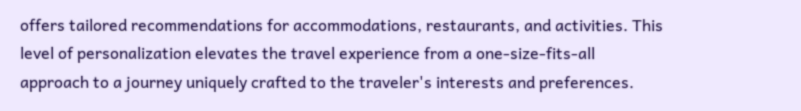offers tailored recommendations for accommodations, restaurants, and activities. This level of personalization elevates the travel experience from a one-size-fits-all approach to a journey uniquely crafted to the traveler's interests and preferences.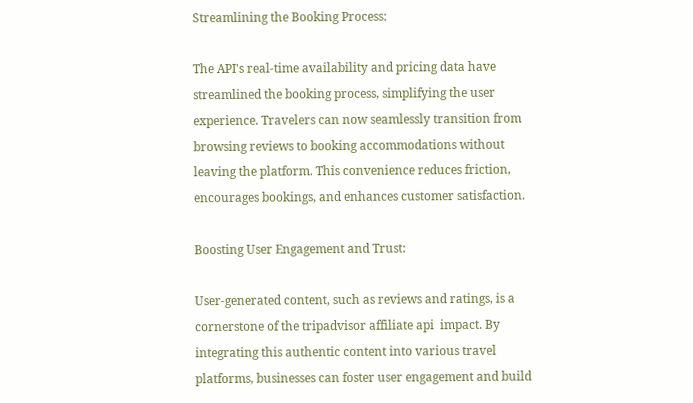Streamlining the Booking Process:

The API's real-time availability and pricing data have streamlined the booking process, simplifying the user experience. Travelers can now seamlessly transition from browsing reviews to booking accommodations without leaving the platform. This convenience reduces friction, encourages bookings, and enhances customer satisfaction.

Boosting User Engagement and Trust:

User-generated content, such as reviews and ratings, is a cornerstone of the tripadvisor affiliate api  impact. By integrating this authentic content into various travel platforms, businesses can foster user engagement and build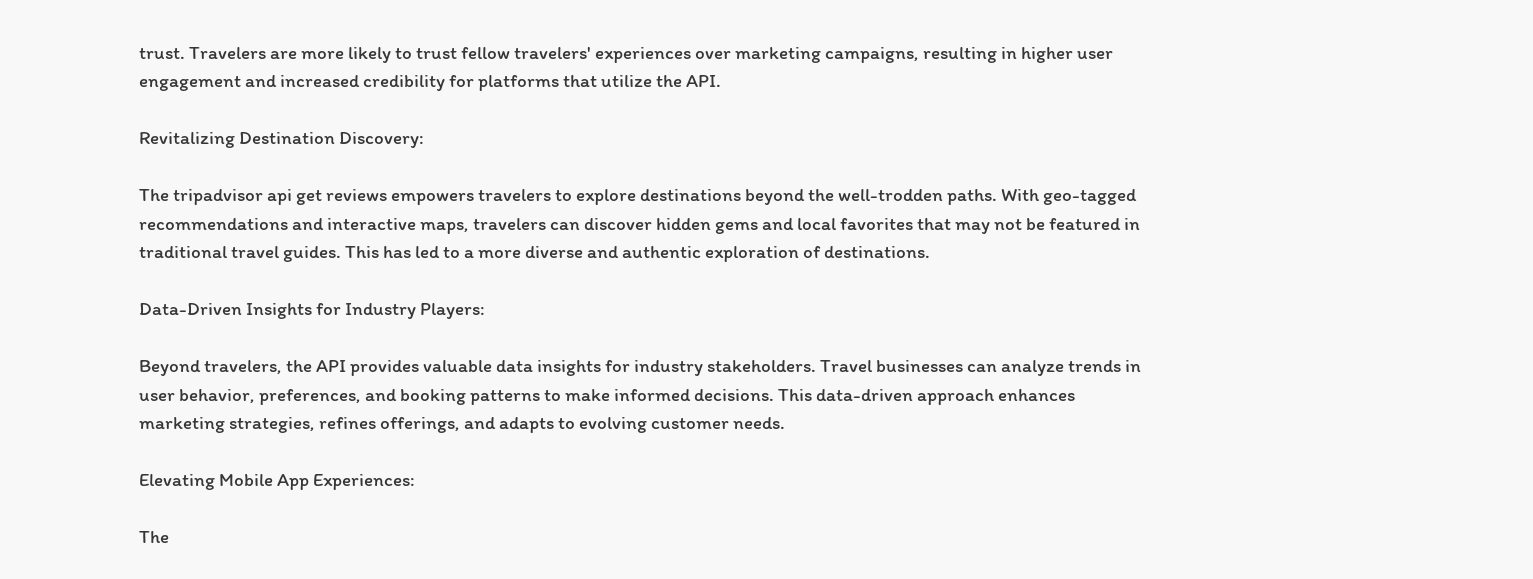trust. Travelers are more likely to trust fellow travelers' experiences over marketing campaigns, resulting in higher user engagement and increased credibility for platforms that utilize the API.

Revitalizing Destination Discovery:

The tripadvisor api get reviews empowers travelers to explore destinations beyond the well-trodden paths. With geo-tagged recommendations and interactive maps, travelers can discover hidden gems and local favorites that may not be featured in traditional travel guides. This has led to a more diverse and authentic exploration of destinations.

Data-Driven Insights for Industry Players:

Beyond travelers, the API provides valuable data insights for industry stakeholders. Travel businesses can analyze trends in user behavior, preferences, and booking patterns to make informed decisions. This data-driven approach enhances marketing strategies, refines offerings, and adapts to evolving customer needs.

Elevating Mobile App Experiences:

The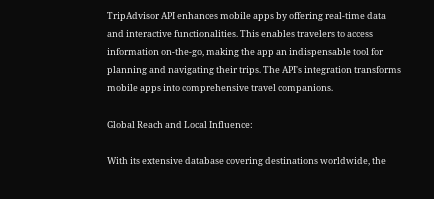TripAdvisor API enhances mobile apps by offering real-time data and interactive functionalities. This enables travelers to access information on-the-go, making the app an indispensable tool for planning and navigating their trips. The API's integration transforms mobile apps into comprehensive travel companions.

Global Reach and Local Influence:

With its extensive database covering destinations worldwide, the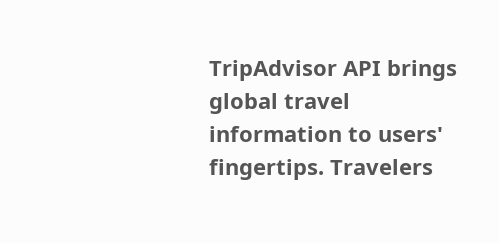TripAdvisor API brings global travel information to users' fingertips. Travelers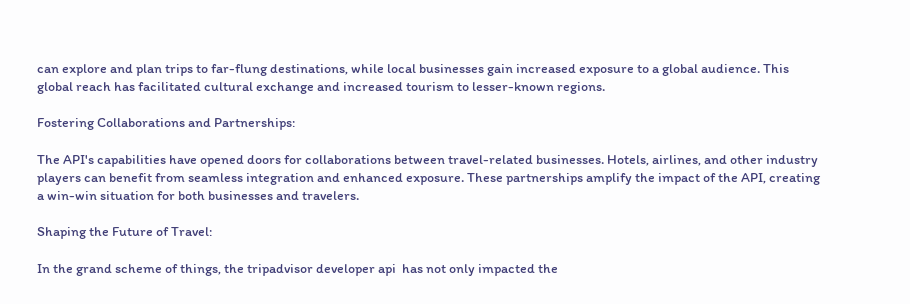can explore and plan trips to far-flung destinations, while local businesses gain increased exposure to a global audience. This global reach has facilitated cultural exchange and increased tourism to lesser-known regions.

Fostering Collaborations and Partnerships:

The API's capabilities have opened doors for collaborations between travel-related businesses. Hotels, airlines, and other industry players can benefit from seamless integration and enhanced exposure. These partnerships amplify the impact of the API, creating a win-win situation for both businesses and travelers.

Shaping the Future of Travel:

In the grand scheme of things, the tripadvisor developer api  has not only impacted the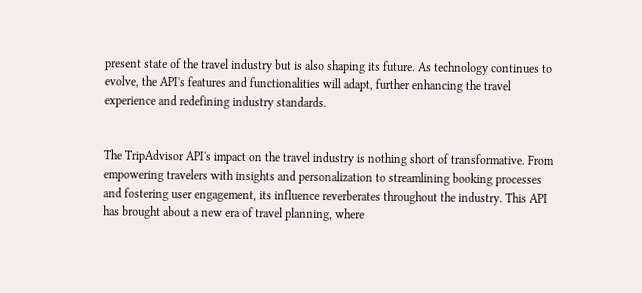present state of the travel industry but is also shaping its future. As technology continues to evolve, the API's features and functionalities will adapt, further enhancing the travel experience and redefining industry standards.


The TripAdvisor API's impact on the travel industry is nothing short of transformative. From empowering travelers with insights and personalization to streamlining booking processes and fostering user engagement, its influence reverberates throughout the industry. This API has brought about a new era of travel planning, where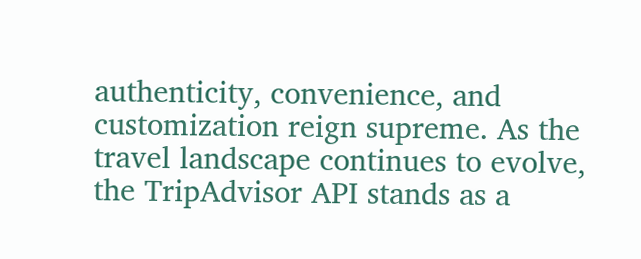authenticity, convenience, and customization reign supreme. As the travel landscape continues to evolve, the TripAdvisor API stands as a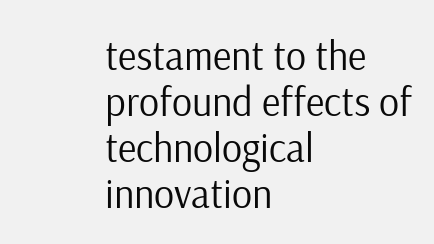testament to the profound effects of technological innovation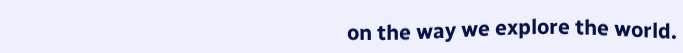on the way we explore the world.